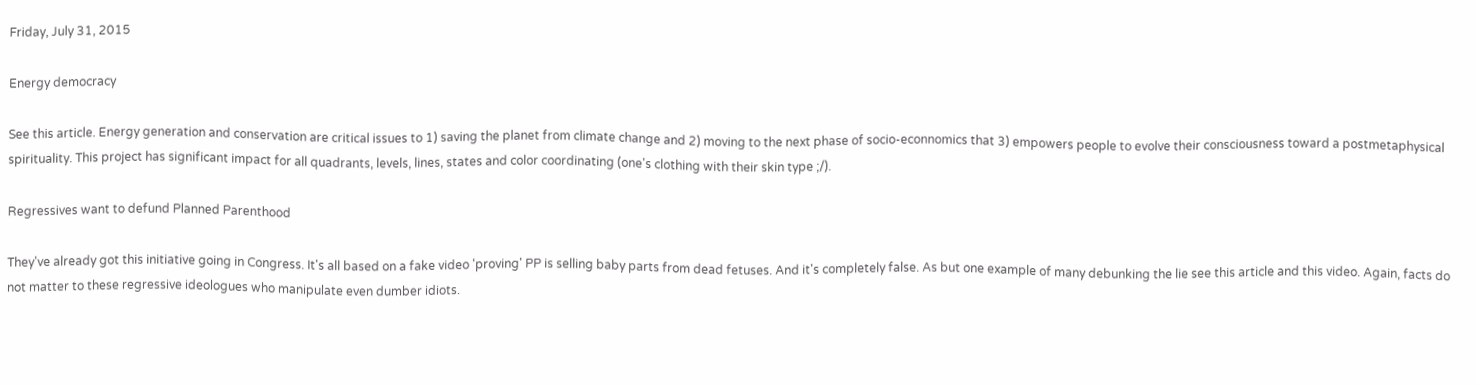Friday, July 31, 2015

Energy democracy

See this article. Energy generation and conservation are critical issues to 1) saving the planet from climate change and 2) moving to the next phase of socio-econnomics that 3) empowers people to evolve their consciousness toward a postmetaphysical spirituality. This project has significant impact for all quadrants, levels, lines, states and color coordinating (one's clothing with their skin type ;/).

Regressives want to defund Planned Parenthood

They've already got this initiative going in Congress. It's all based on a fake video 'proving' PP is selling baby parts from dead fetuses. And it's completely false. As but one example of many debunking the lie see this article and this video. Again, facts do not matter to these regressive ideologues who manipulate even dumber idiots.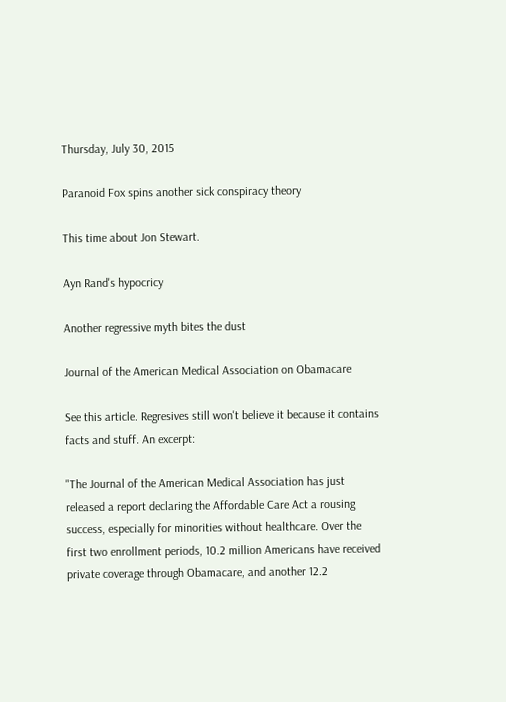Thursday, July 30, 2015

Paranoid Fox spins another sick conspiracy theory

This time about Jon Stewart.

Ayn Rand's hypocricy

Another regressive myth bites the dust

Journal of the American Medical Association on Obamacare

See this article. Regresives still won't believe it because it contains facts and stuff. An excerpt:

"The Journal of the American Medical Association has just released a report declaring the Affordable Care Act a rousing success, especially for minorities without healthcare. Over the first two enrollment periods, 10.2 million Americans have received private coverage through Obamacare, and another 12.2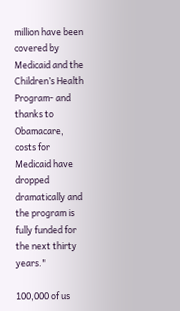million have been covered by Medicaid and the Children’s Health Program- and thanks to Obamacare, costs for Medicaid have dropped dramatically and the program is fully funded for the next thirty years."

100,000 of us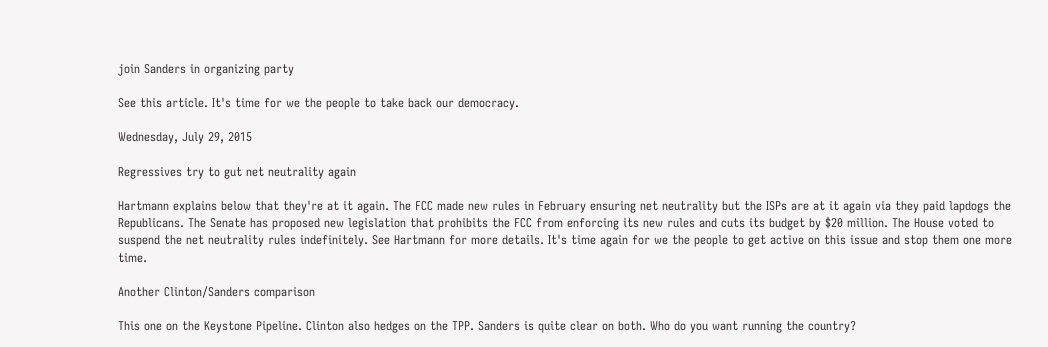join Sanders in organizing party

See this article. It's time for we the people to take back our democracy.

Wednesday, July 29, 2015

Regressives try to gut net neutrality again

Hartmann explains below that they're at it again. The FCC made new rules in February ensuring net neutrality but the ISPs are at it again via they paid lapdogs the Republicans. The Senate has proposed new legislation that prohibits the FCC from enforcing its new rules and cuts its budget by $20 million. The House voted to suspend the net neutrality rules indefinitely. See Hartmann for more details. It's time again for we the people to get active on this issue and stop them one more time.

Another Clinton/Sanders comparison

This one on the Keystone Pipeline. Clinton also hedges on the TPP. Sanders is quite clear on both. Who do you want running the country?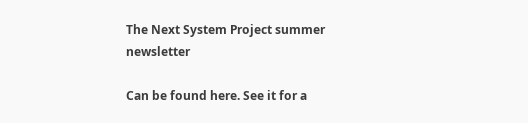The Next System Project summer newsletter

Can be found here. See it for a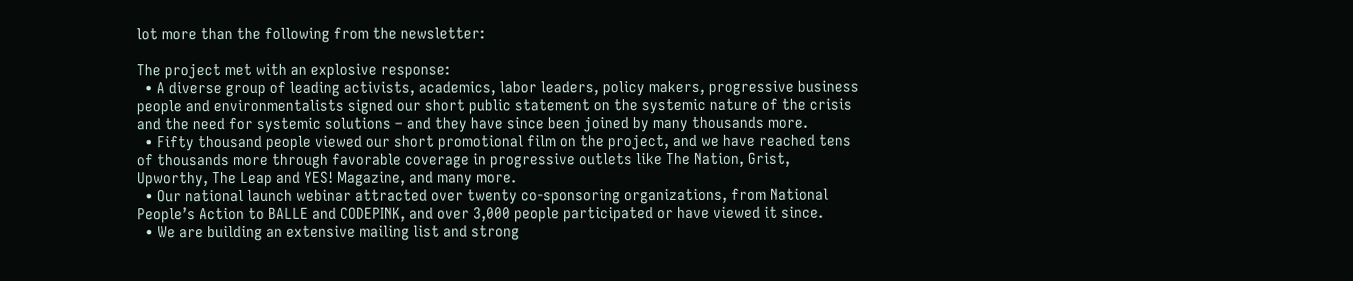lot more than the following from the newsletter:

The project met with an explosive response:
  • A diverse group of leading activists, academics, labor leaders, policy makers, progressive business people and environmentalists signed our short public statement on the systemic nature of the crisis and the need for systemic solutions – and they have since been joined by many thousands more.
  • Fifty thousand people viewed our short promotional film on the project, and we have reached tens of thousands more through favorable coverage in progressive outlets like The Nation, Grist, Upworthy, The Leap and YES! Magazine, and many more.
  • Our national launch webinar attracted over twenty co-sponsoring organizations, from National People’s Action to BALLE and CODEPINK, and over 3,000 people participated or have viewed it since.
  • We are building an extensive mailing list and strong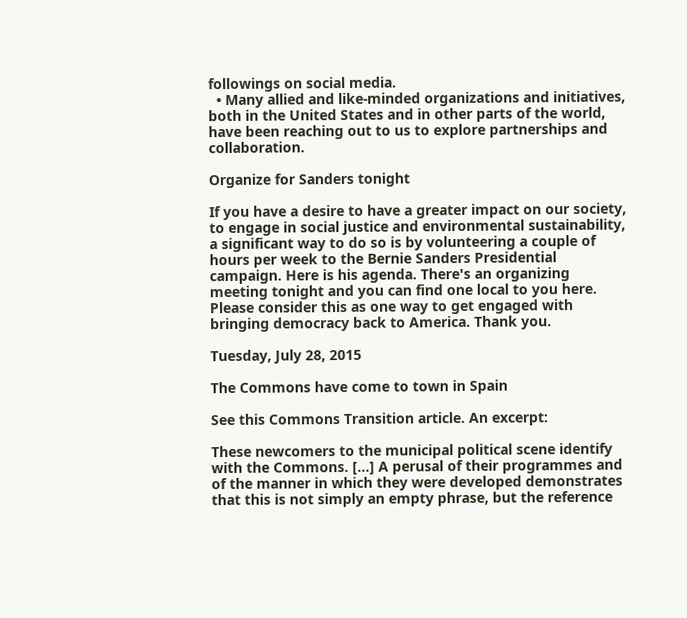followings on social media.
  • Many allied and like-minded organizations and initiatives, both in the United States and in other parts of the world, have been reaching out to us to explore partnerships and collaboration.

Organize for Sanders tonight

If you have a desire to have a greater impact on our society, to engage in social justice and environmental sustainability, a significant way to do so is by volunteering a couple of hours per week to the Bernie Sanders Presidential campaign. Here is his agenda. There's an organizing meeting tonight and you can find one local to you here. Please consider this as one way to get engaged with bringing democracy back to America. Thank you.

Tuesday, July 28, 2015

The Commons have come to town in Spain

See this Commons Transition article. An excerpt:

These newcomers to the municipal political scene identify with the Commons. [...] A perusal of their programmes and of the manner in which they were developed demonstrates that this is not simply an empty phrase, but the reference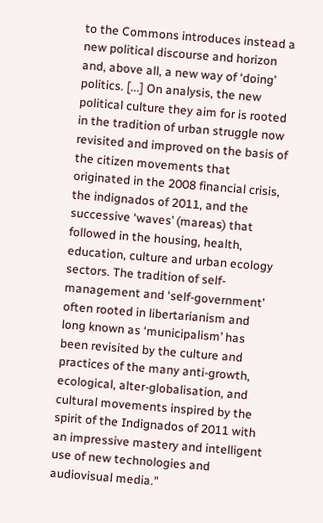to the Commons introduces instead a new political discourse and horizon and, above all, a new way of ‘doing’ politics. [...] On analysis, the new political culture they aim for is rooted in the tradition of urban struggle now revisited and improved on the basis of the citizen movements that originated in the 2008 financial crisis, the indignados of 2011, and the successive ‘waves’ (mareas) that followed in the housing, health, education, culture and urban ecology sectors. The tradition of self-management and ‘self-government’ often rooted in libertarianism and long known as ‘municipalism’ has been revisited by the culture and practices of the many anti-growth, ecological, alter-globalisation, and cultural movements inspired by the spirit of the Indignados of 2011 with an impressive mastery and intelligent use of new technologies and audiovisual media."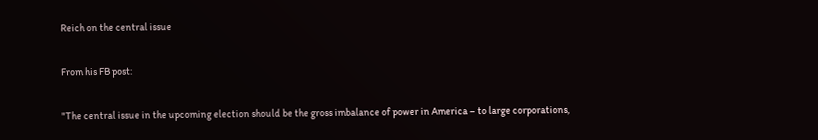Reich on the central issue

From his FB post:

"The central issue in the upcoming election should be the gross imbalance of power in America – to large corporations,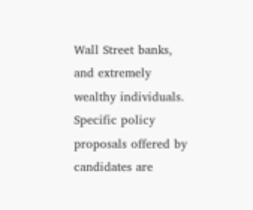Wall Street banks, and extremely wealthy individuals. Specific policy proposals offered by candidates are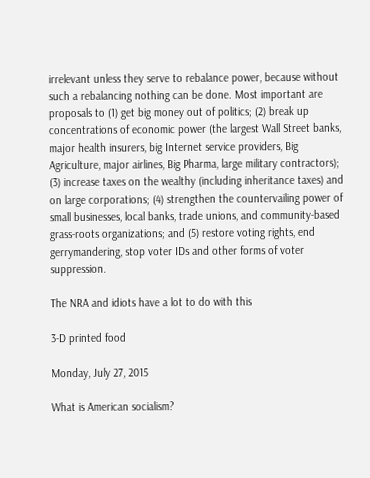irrelevant unless they serve to rebalance power, because without such a rebalancing nothing can be done. Most important are proposals to (1) get big money out of politics; (2) break up concentrations of economic power (the largest Wall Street banks, major health insurers, big Internet service providers, Big Agriculture, major airlines, Big Pharma, large military contractors); (3) increase taxes on the wealthy (including inheritance taxes) and on large corporations; (4) strengthen the countervailing power of small businesses, local banks, trade unions, and community-based grass-roots organizations; and (5) restore voting rights, end gerrymandering, stop voter IDs and other forms of voter suppression.

The NRA and idiots have a lot to do with this

3-D printed food

Monday, July 27, 2015

What is American socialism?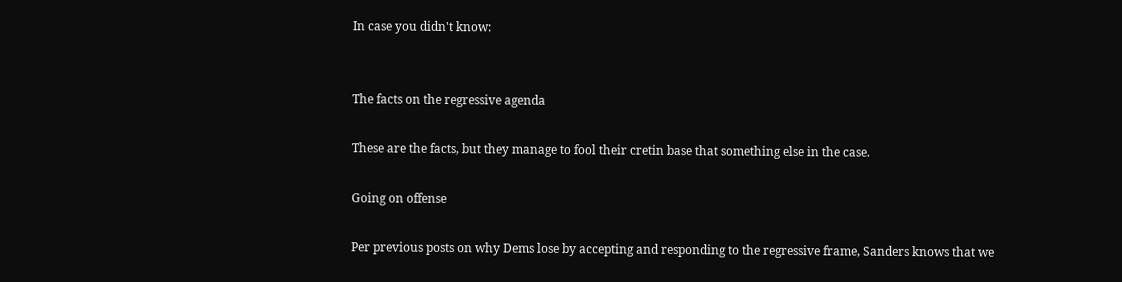In case you didn't know:


The facts on the regressive agenda

These are the facts, but they manage to fool their cretin base that something else in the case.

Going on offense

Per previous posts on why Dems lose by accepting and responding to the regressive frame, Sanders knows that we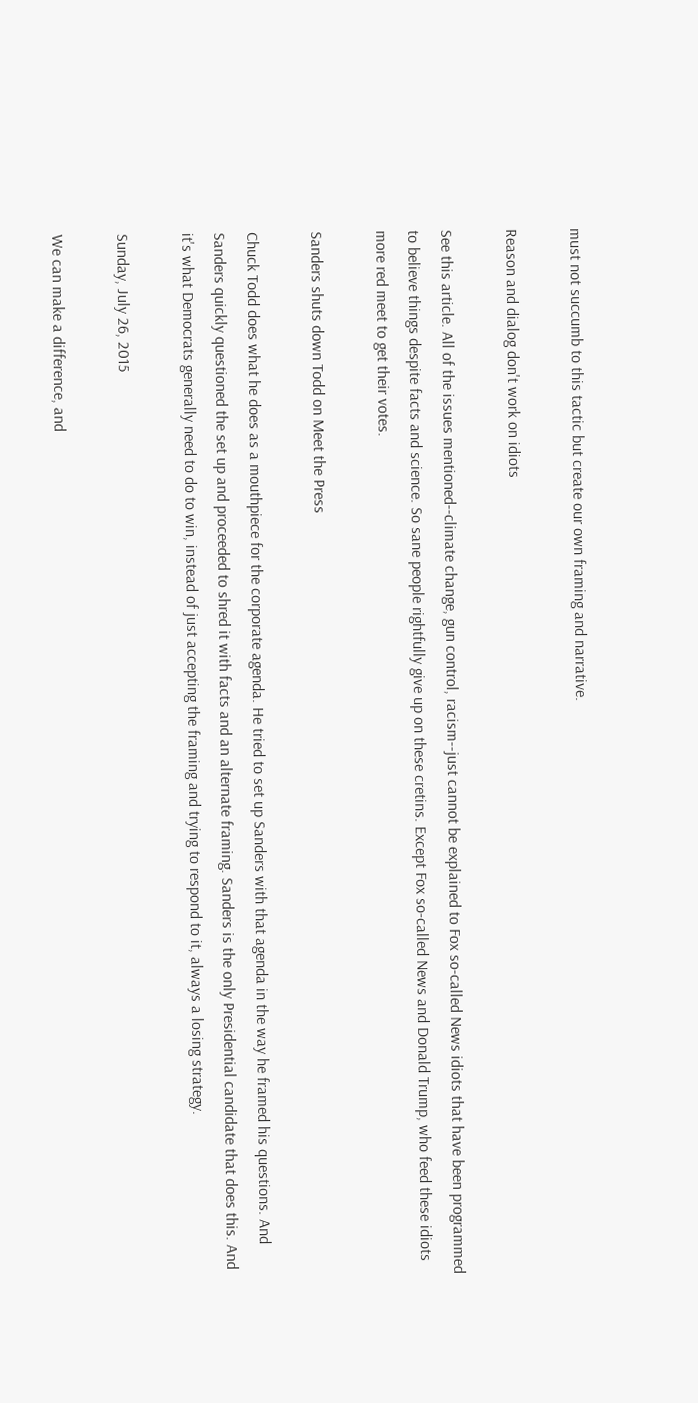must not succumb to this tactic but create our own framing and narrative.

Reason and dialog don't work on idiots

See this article. All of the issues mentioned--climate change, gun control, racism--just cannot be explained to Fox so-called News idiots that have been programmed to believe things despite facts and science. So sane people rightfully give up on these cretins. Except Fox so-called News and Donald Trump, who feed these idiots more red meet to get their votes.

Sanders shuts down Todd on Meet the Press

Chuck Todd does what he does as a mouthpiece for the corporate agenda. He tried to set up Sanders with that agenda in the way he framed his questions. And Sanders quickly questioned the set up and proceeded to shred it with facts and an alternate framing. Sanders is the only Presidential candidate that does this. And it's what Democrats generally need to do to win, instead of just accepting the framing and trying to respond to it, always a losing strategy.

Sunday, July 26, 2015

We can make a difference, and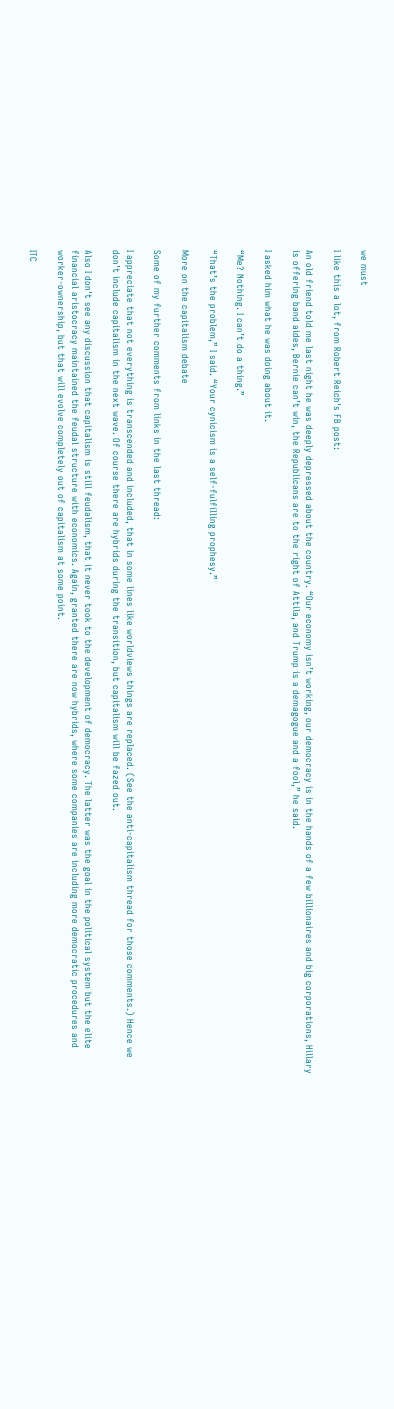we must

I like this a lot, from Robert Reich's FB post:

An old friend told me last night he was deeply depressed about the country. “Our economy isn’t working, our democracy is in the hands of a few billionaires and big corporations, Hillary is offering band aides, Bernie can’t win, the Republicans are to the right of Attila, and Trump is a demagogue and a fool,” he said.

I asked him what he was doing about it.

“Me? Nothing. I can’t do a thing.”

“That’s the problem,” I said. “Your cynicism is a self-fulfilling prophesy.”

More on the capitalism debate

Some of my further comments from links in the last thread:

I appreciate that not everything is transcended and included, that in some lines like worldviews things are replaced. (See the anti-capitalism thread for those comments.) Hence we don't include capitalism in the next wave. Of course there are hybrids during the transition, but capitalism will be fazed out.

Also I don't see any discussion that capitalism is still feudalism, that it never took to the development of democracy. The latter was the goal in the political system but the elite financial aristocracy maintained the feudal structure with economics. Again, granted there are now hybrids, where some companies are including more democratic procedures and worker-ownership, but that will evolve completely out of capitalism at some point.

ITC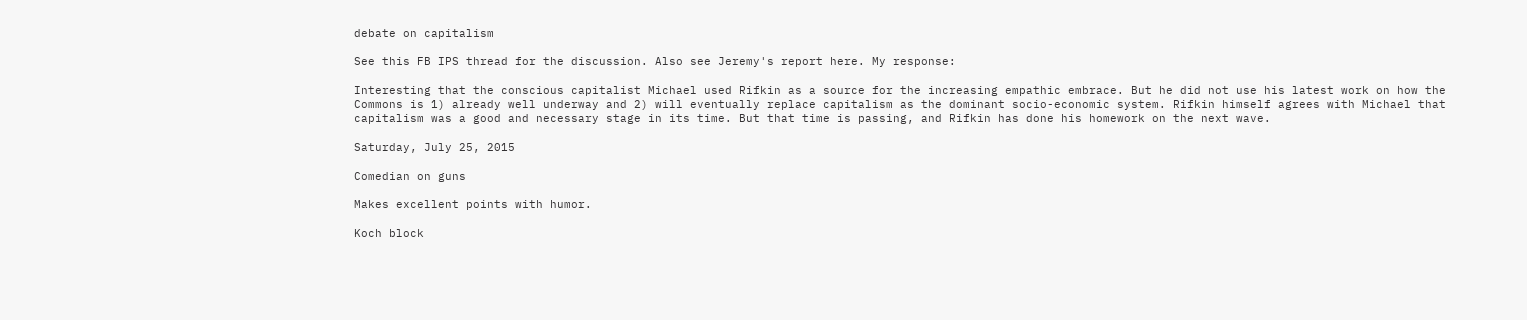debate on capitalism

See this FB IPS thread for the discussion. Also see Jeremy's report here. My response:

Interesting that the conscious capitalist Michael used Rifkin as a source for the increasing empathic embrace. But he did not use his latest work on how the Commons is 1) already well underway and 2) will eventually replace capitalism as the dominant socio-economic system. Rifkin himself agrees with Michael that capitalism was a good and necessary stage in its time. But that time is passing, and Rifkin has done his homework on the next wave.

Saturday, July 25, 2015

Comedian on guns

Makes excellent points with humor.

Koch block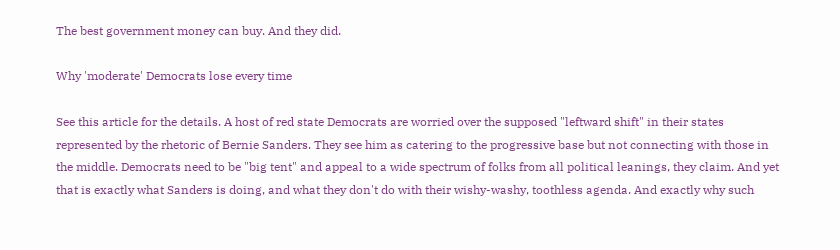The best government money can buy. And they did.

Why 'moderate' Democrats lose every time

See this article for the details. A host of red state Democrats are worried over the supposed "leftward shift" in their states represented by the rhetoric of Bernie Sanders. They see him as catering to the progressive base but not connecting with those in the middle. Democrats need to be "big tent" and appeal to a wide spectrum of folks from all political leanings, they claim. And yet that is exactly what Sanders is doing, and what they don't do with their wishy-washy, toothless agenda. And exactly why such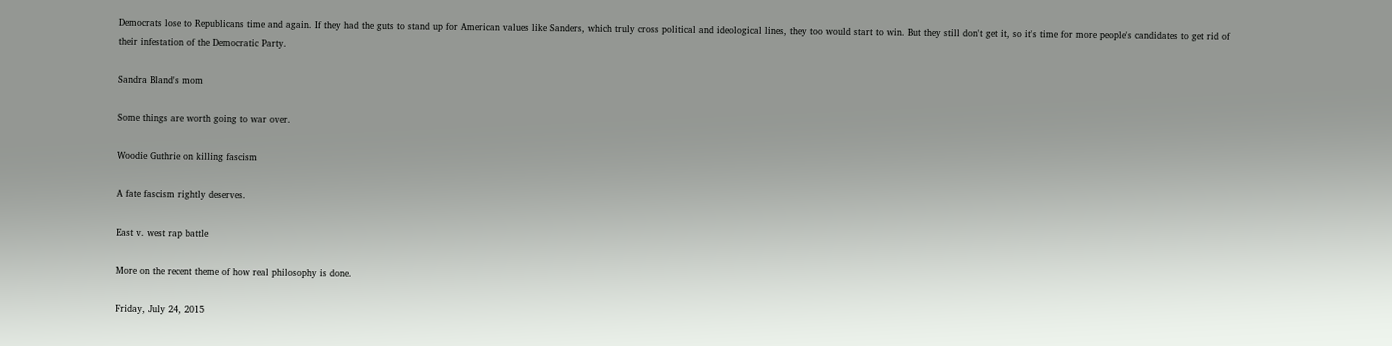Democrats lose to Republicans time and again. If they had the guts to stand up for American values like Sanders, which truly cross political and ideological lines, they too would start to win. But they still don't get it, so it's time for more people's candidates to get rid of their infestation of the Democratic Party.

Sandra Bland's mom

Some things are worth going to war over.

Woodie Guthrie on killing fascism

A fate fascism rightly deserves.

East v. west rap battle

More on the recent theme of how real philosophy is done.

Friday, July 24, 2015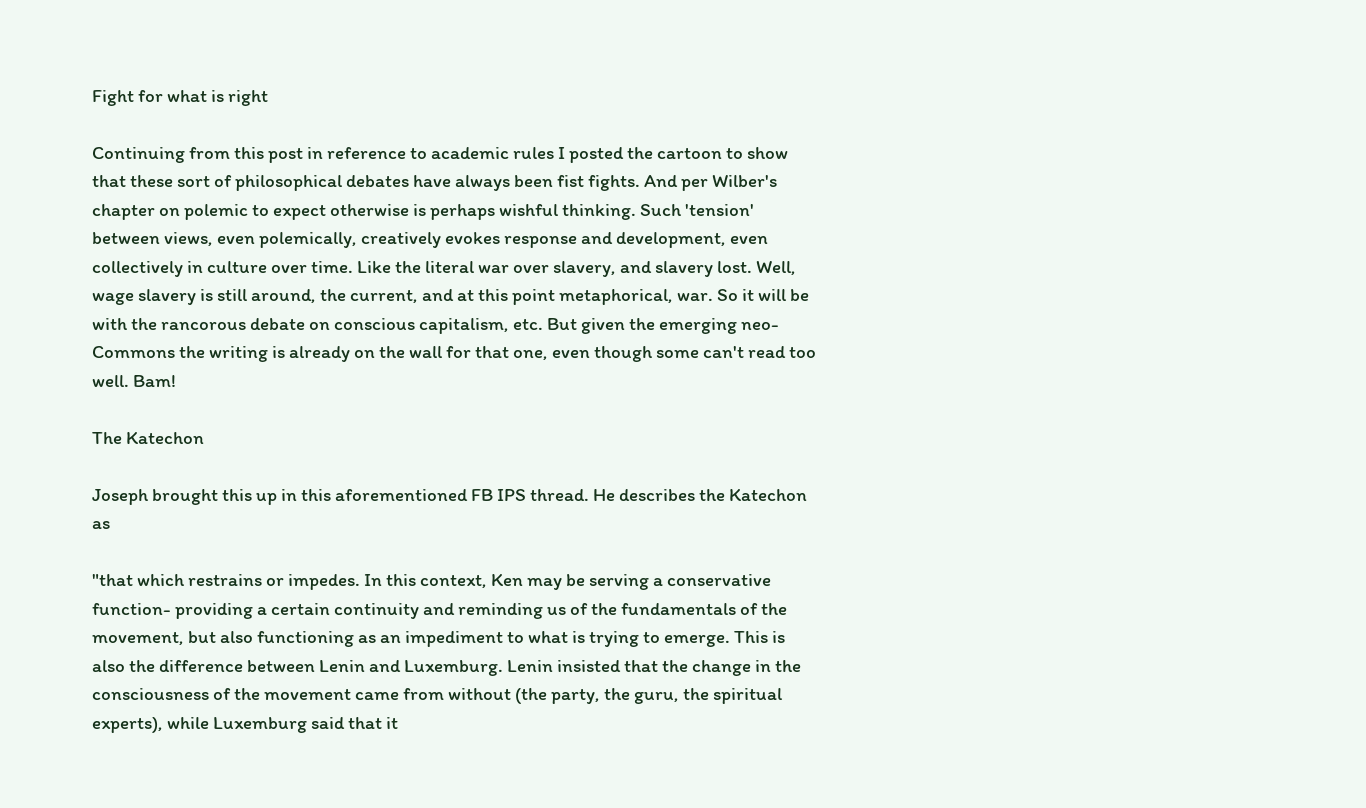Fight for what is right

Continuing from this post in reference to academic rules I posted the cartoon to show that these sort of philosophical debates have always been fist fights. And per Wilber's chapter on polemic to expect otherwise is perhaps wishful thinking. Such 'tension' between views, even polemically, creatively evokes response and development, even collectively in culture over time. Like the literal war over slavery, and slavery lost. Well, wage slavery is still around, the current, and at this point metaphorical, war. So it will be with the rancorous debate on conscious capitalism, etc. But given the emerging neo-Commons the writing is already on the wall for that one, even though some can't read too well. Bam!

The Katechon

Joseph brought this up in this aforementioned FB IPS thread. He describes the Katechon as

"that which restrains or impedes. In this context, Ken may be serving a conservative function- providing a certain continuity and reminding us of the fundamentals of the movement, but also functioning as an impediment to what is trying to emerge. This is also the difference between Lenin and Luxemburg. Lenin insisted that the change in the consciousness of the movement came from without (the party, the guru, the spiritual experts), while Luxemburg said that it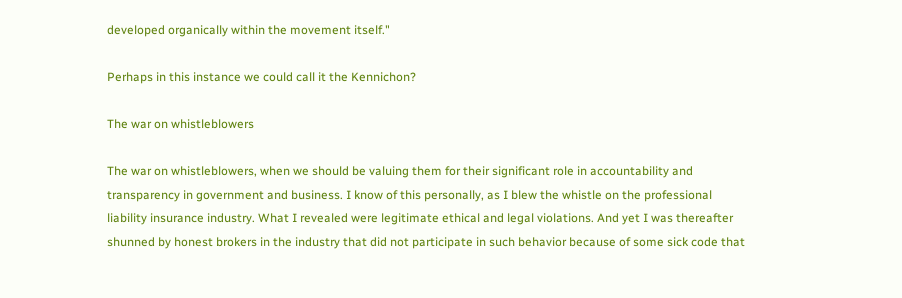developed organically within the movement itself."

Perhaps in this instance we could call it the Kennichon?

The war on whistleblowers

The war on whistleblowers, when we should be valuing them for their significant role in accountability and transparency in government and business. I know of this personally, as I blew the whistle on the professional liability insurance industry. What I revealed were legitimate ethical and legal violations. And yet I was thereafter shunned by honest brokers in the industry that did not participate in such behavior because of some sick code that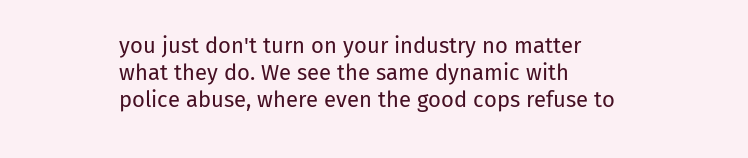you just don't turn on your industry no matter what they do. We see the same dynamic with police abuse, where even the good cops refuse to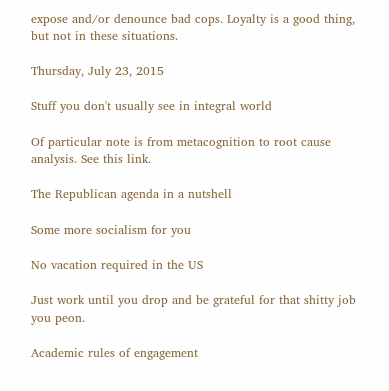expose and/or denounce bad cops. Loyalty is a good thing, but not in these situations.

Thursday, July 23, 2015

Stuff you don't usually see in integral world

Of particular note is from metacognition to root cause analysis. See this link.

The Republican agenda in a nutshell

Some more socialism for you

No vacation required in the US

Just work until you drop and be grateful for that shitty job you peon.

Academic rules of engagement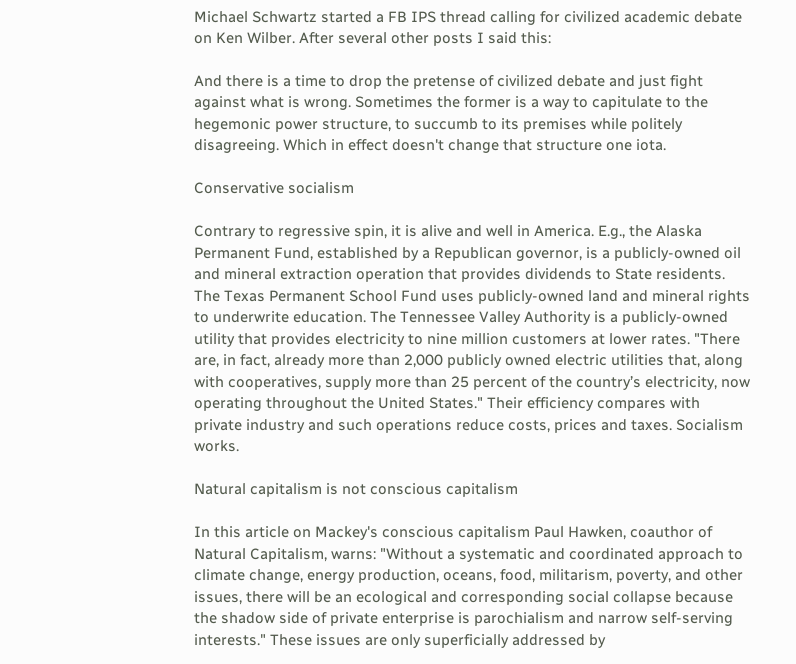Michael Schwartz started a FB IPS thread calling for civilized academic debate on Ken Wilber. After several other posts I said this:

And there is a time to drop the pretense of civilized debate and just fight against what is wrong. Sometimes the former is a way to capitulate to the hegemonic power structure, to succumb to its premises while politely disagreeing. Which in effect doesn't change that structure one iota.

Conservative socialism

Contrary to regressive spin, it is alive and well in America. E.g., the Alaska Permanent Fund, established by a Republican governor, is a publicly-owned oil and mineral extraction operation that provides dividends to State residents. The Texas Permanent School Fund uses publicly-owned land and mineral rights to underwrite education. The Tennessee Valley Authority is a publicly-owned utility that provides electricity to nine million customers at lower rates. "There are, in fact, already more than 2,000 publicly owned electric utilities that, along with cooperatives, supply more than 25 percent of the country’s electricity, now operating throughout the United States." Their efficiency compares with private industry and such operations reduce costs, prices and taxes. Socialism works.

Natural capitalism is not conscious capitalism

In this article on Mackey's conscious capitalism Paul Hawken, coauthor of Natural Capitalism, warns: "Without a systematic and coordinated approach to climate change, energy production, oceans, food, militarism, poverty, and other issues, there will be an ecological and corresponding social collapse because the shadow side of private enterprise is parochialism and narrow self-serving interests." These issues are only superficially addressed by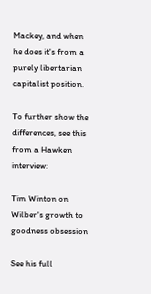Mackey, and when he does it's from a purely libertarian capitalist position.

To further show the differences, see this from a Hawken interview:

Tim Winton on Wilber's growth to goodness obsession

See his full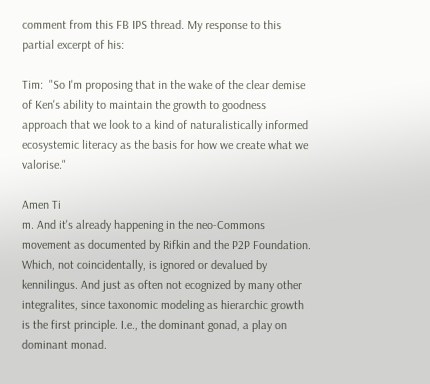comment from this FB IPS thread. My response to this partial excerpt of his:

Tim:  "So I'm proposing that in the wake of the clear demise of Ken's ability to maintain the growth to goodness approach that we look to a kind of naturalistically informed ecosystemic literacy as the basis for how we create what we valorise."

Amen Ti
m. And it's already happening in the neo-Commons movement as documented by Rifkin and the P2P Foundation. Which, not coincidentally, is ignored or devalued by kennilingus. And just as often not ecognized by many other integralites, since taxonomic modeling as hierarchic growth is the first principle. I.e., the dominant gonad, a play on dominant monad.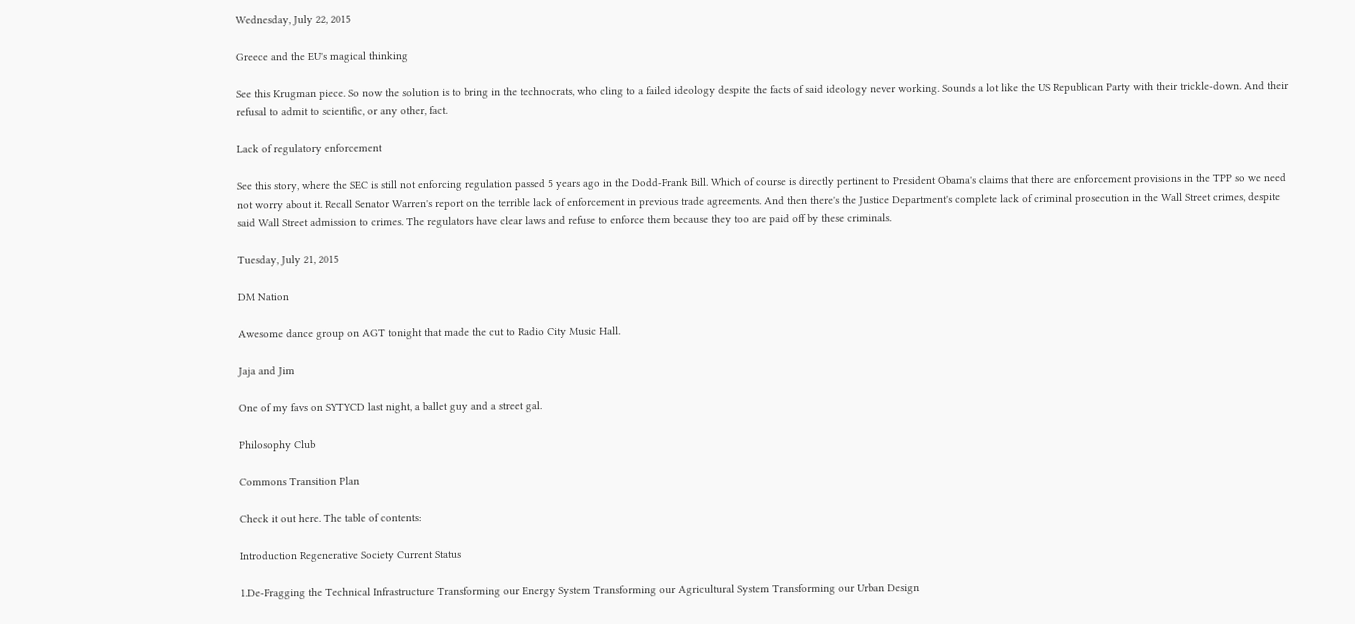Wednesday, July 22, 2015

Greece and the EU's magical thinking

See this Krugman piece. So now the solution is to bring in the technocrats, who cling to a failed ideology despite the facts of said ideology never working. Sounds a lot like the US Republican Party with their trickle-down. And their refusal to admit to scientific, or any other, fact.

Lack of regulatory enforcement

See this story, where the SEC is still not enforcing regulation passed 5 years ago in the Dodd-Frank Bill. Which of course is directly pertinent to President Obama's claims that there are enforcement provisions in the TPP so we need not worry about it. Recall Senator Warren's report on the terrible lack of enforcement in previous trade agreements. And then there's the Justice Department's complete lack of criminal prosecution in the Wall Street crimes, despite said Wall Street admission to crimes. The regulators have clear laws and refuse to enforce them because they too are paid off by these criminals.

Tuesday, July 21, 2015

DM Nation

Awesome dance group on AGT tonight that made the cut to Radio City Music Hall.

Jaja and Jim

One of my favs on SYTYCD last night, a ballet guy and a street gal.

Philosophy Club

Commons Transition Plan

Check it out here. The table of contents:

Introduction Regenerative Society Current Status

1.De-Fragging the Technical Infrastructure Transforming our Energy System Transforming our Agricultural System Transforming our Urban Design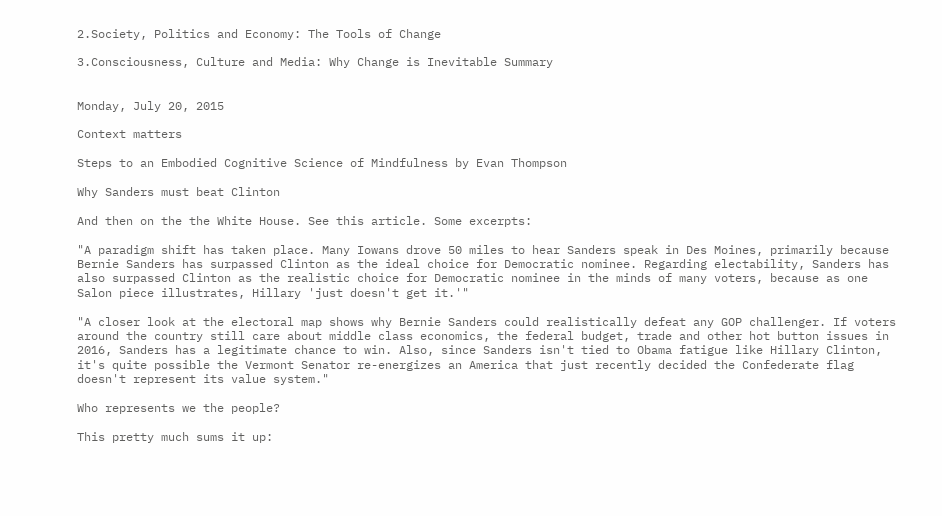2.Society, Politics and Economy: The Tools of Change

3.Consciousness, Culture and Media: Why Change is Inevitable Summary


Monday, July 20, 2015

Context matters

Steps to an Embodied Cognitive Science of Mindfulness by Evan Thompson

Why Sanders must beat Clinton

And then on the the White House. See this article. Some excerpts:

"A paradigm shift has taken place. Many Iowans drove 50 miles to hear Sanders speak in Des Moines, primarily because Bernie Sanders has surpassed Clinton as the ideal choice for Democratic nominee. Regarding electability, Sanders has also surpassed Clinton as the realistic choice for Democratic nominee in the minds of many voters, because as one Salon piece illustrates, Hillary 'just doesn't get it.'"

"A closer look at the electoral map shows why Bernie Sanders could realistically defeat any GOP challenger. If voters around the country still care about middle class economics, the federal budget, trade and other hot button issues in 2016, Sanders has a legitimate chance to win. Also, since Sanders isn't tied to Obama fatigue like Hillary Clinton, it's quite possible the Vermont Senator re-energizes an America that just recently decided the Confederate flag doesn't represent its value system."

Who represents we the people?

This pretty much sums it up: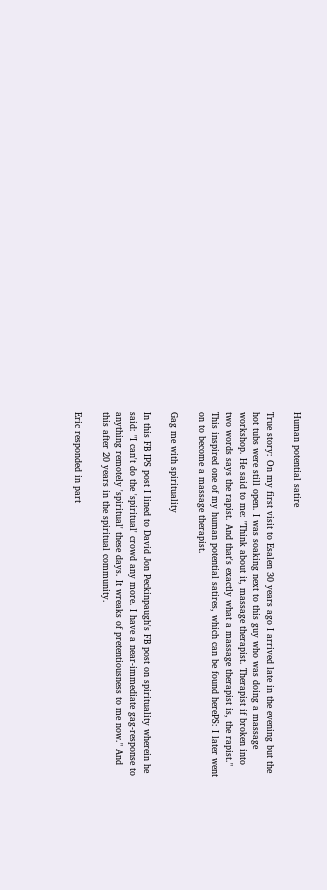Human potential satire

True story: On my first visit to Esalen 30 years ago I arrived late in the evening but the hot tubs were still open. I was soaking next to this guy who was doing a massage workshop. He said to me: "Think about it, massage therapist. Therapist if broken into two words says the rapist. And that's exactly what a massage therapist is, the rapist." This inspired one of my human potential satires, which can be found herePS: I later went on to become a massage therapist.

Gag me with spirituality

In this FB IPS post I lined to David Jon Peckinpaugh's FB post on spirituality wherein he said: "I can't do the 'spiritual' crowd any more. I have a near-immediate gag-response to anything remotely 'spiritual' these days. It wreaks of pretentiousness to me now." And this after 20 years in the spiritual community.

Eric responded in part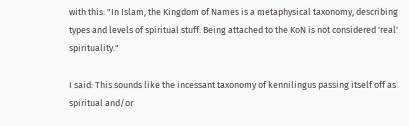with this: "In Islam, the Kingdom of Names is a metaphysical taxonomy, describing types and levels of spiritual stuff. Being attached to the KoN is not considered 'real' spirituality."

I said: This sounds like the incessant taxonomy of kennilingus passing itself off as spiritual and/or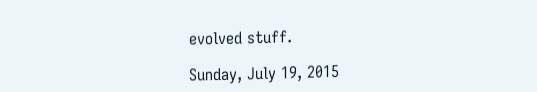evolved stuff.

Sunday, July 19, 2015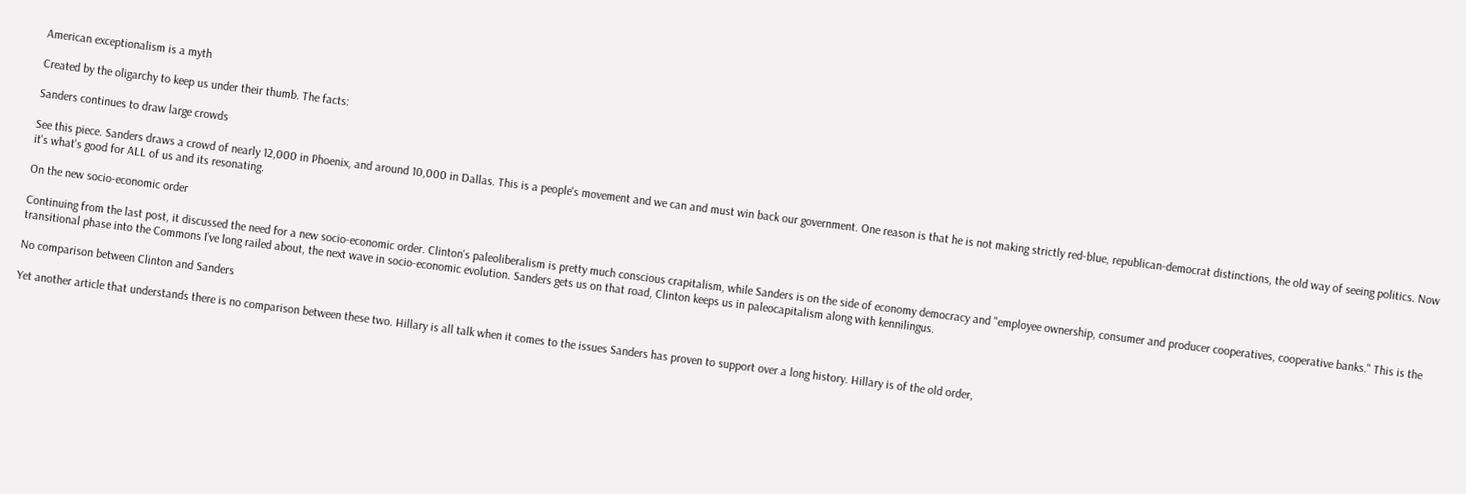American exceptionalism is a myth

Created by the oligarchy to keep us under their thumb. The facts:

Sanders continues to draw large crowds

See this piece. Sanders draws a crowd of nearly 12,000 in Phoenix, and around 10,000 in Dallas. This is a people's movement and we can and must win back our government. One reason is that he is not making strictly red-blue, republican-democrat distinctions, the old way of seeing politics. Now it's what's good for ALL of us and its resonating.

On the new socio-economic order

Continuing from the last post, it discussed the need for a new socio-economic order. Clinton's paleoliberalism is pretty much conscious crapitalism, while Sanders is on the side of economy democracy and "employee ownership, consumer and producer cooperatives, cooperative banks." This is the transitional phase into the Commons I've long railed about, the next wave in socio-economic evolution. Sanders gets us on that road, Clinton keeps us in paleocapitalism along with kennilingus.

No comparison between Clinton and Sanders

Yet another article that understands there is no comparison between these two. Hillary is all talk when it comes to the issues Sanders has proven to support over a long history. Hillary is of the old order,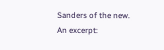Sanders of the new. An excerpt: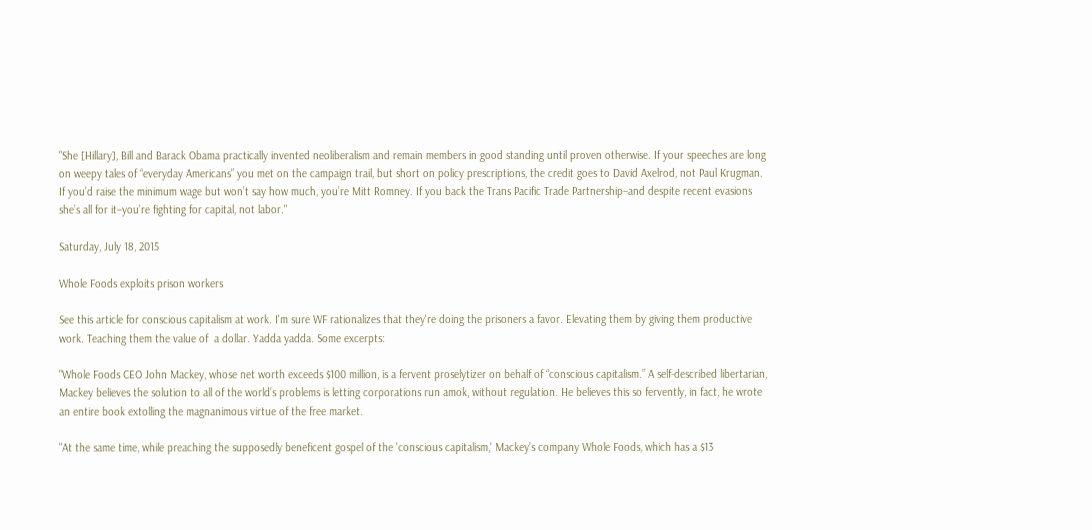"She [Hillary], Bill and Barack Obama practically invented neoliberalism and remain members in good standing until proven otherwise. If your speeches are long on weepy tales of “everyday Americans” you met on the campaign trail, but short on policy prescriptions, the credit goes to David Axelrod, not Paul Krugman. If you’d raise the minimum wage but won’t say how much, you’re Mitt Romney. If you back the Trans Pacific Trade Partnership–and despite recent evasions she’s all for it–you’re fighting for capital, not labor."

Saturday, July 18, 2015

Whole Foods exploits prison workers

See this article for conscious capitalism at work. I'm sure WF rationalizes that they're doing the prisoners a favor. Elevating them by giving them productive work. Teaching them the value of  a dollar. Yadda yadda. Some excerpts:

"Whole Foods CEO John Mackey, whose net worth exceeds $100 million, is a fervent proselytizer on behalf of “conscious capitalism.” A self-described libertarian, Mackey believes the solution to all of the world’s problems is letting corporations run amok, without regulation. He believes this so fervently, in fact, he wrote an entire book extolling the magnanimous virtue of the free market.

"At the same time, while preaching the supposedly beneficent gospel of the 'conscious capitalism,' Mackey’s company Whole Foods, which has a $13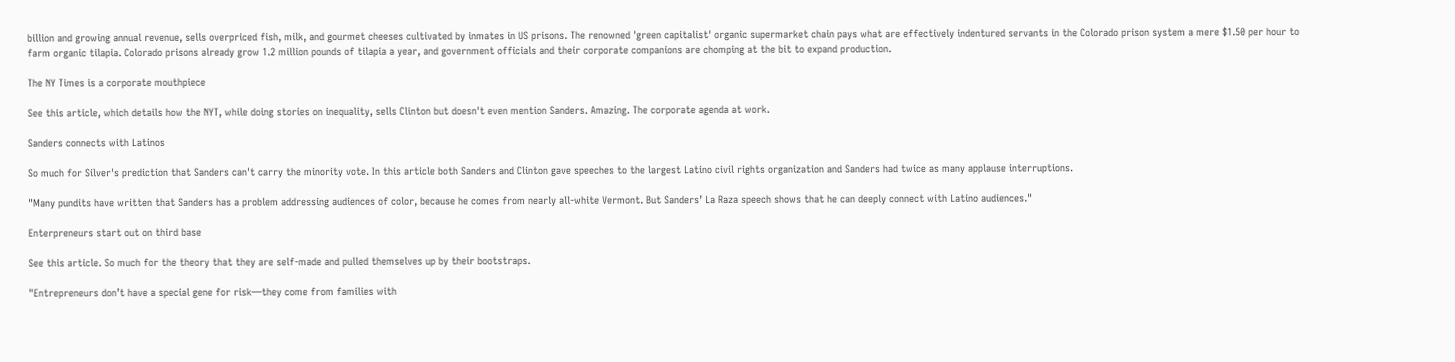billion and growing annual revenue, sells overpriced fish, milk, and gourmet cheeses cultivated by inmates in US prisons. The renowned 'green capitalist' organic supermarket chain pays what are effectively indentured servants in the Colorado prison system a mere $1.50 per hour to farm organic tilapia. Colorado prisons already grow 1.2 million pounds of tilapia a year, and government officials and their corporate companions are chomping at the bit to expand production.

The NY Times is a corporate mouthpiece

See this article, which details how the NYT, while doing stories on inequality, sells Clinton but doesn't even mention Sanders. Amazing. The corporate agenda at work.

Sanders connects with Latinos

So much for Silver's prediction that Sanders can't carry the minority vote. In this article both Sanders and Clinton gave speeches to the largest Latino civil rights organization and Sanders had twice as many applause interruptions.

"Many pundits have written that Sanders has a problem addressing audiences of color, because he comes from nearly all-white Vermont. But Sanders’ La Raza speech shows that he can deeply connect with Latino audiences."

Enterpreneurs start out on third base

See this article. So much for the theory that they are self-made and pulled themselves up by their bootstraps.

"Entrepreneurs don’t have a special gene for risk—they come from families with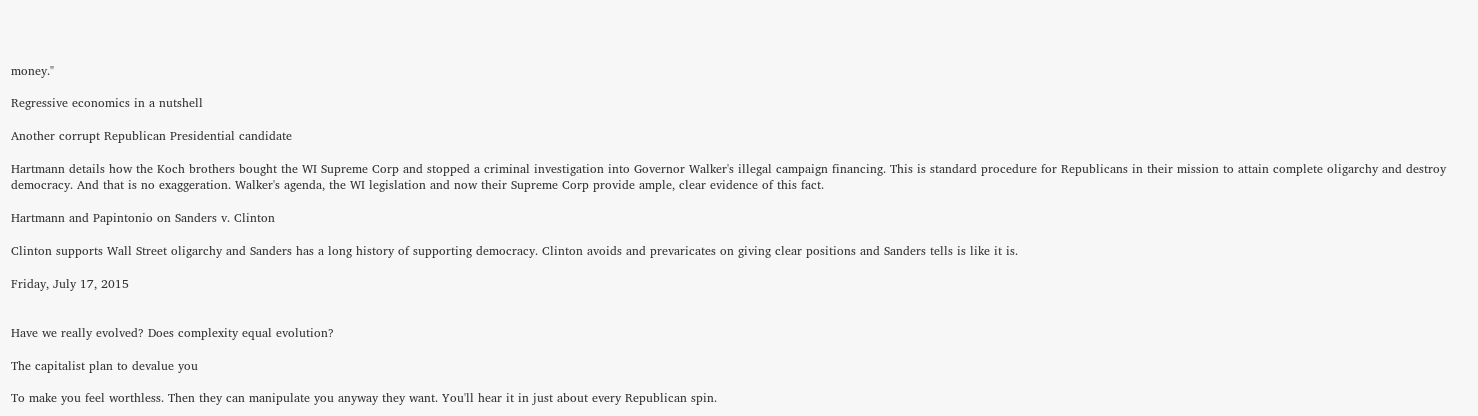money."

Regressive economics in a nutshell

Another corrupt Republican Presidential candidate

Hartmann details how the Koch brothers bought the WI Supreme Corp and stopped a criminal investigation into Governor Walker's illegal campaign financing. This is standard procedure for Republicans in their mission to attain complete oligarchy and destroy democracy. And that is no exaggeration. Walker's agenda, the WI legislation and now their Supreme Corp provide ample, clear evidence of this fact.

Hartmann and Papintonio on Sanders v. Clinton

Clinton supports Wall Street oligarchy and Sanders has a long history of supporting democracy. Clinton avoids and prevaricates on giving clear positions and Sanders tells is like it is.

Friday, July 17, 2015


Have we really evolved? Does complexity equal evolution?

The capitalist plan to devalue you

To make you feel worthless. Then they can manipulate you anyway they want. You'll hear it in just about every Republican spin.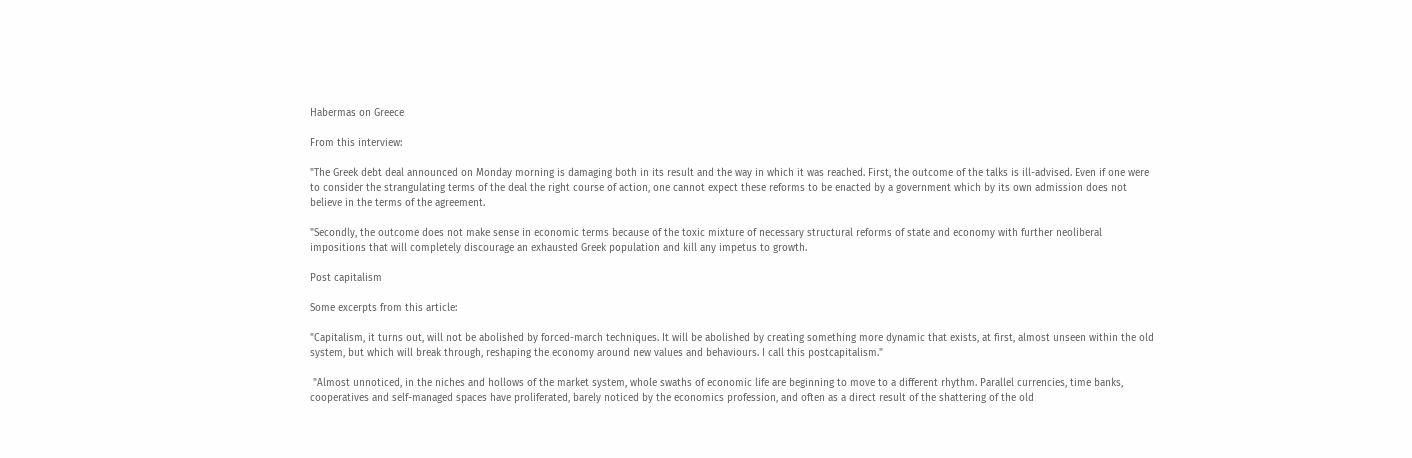Habermas on Greece

From this interview:

"The Greek debt deal announced on Monday morning is damaging both in its result and the way in which it was reached. First, the outcome of the talks is ill-advised. Even if one were to consider the strangulating terms of the deal the right course of action, one cannot expect these reforms to be enacted by a government which by its own admission does not believe in the terms of the agreement.

"Secondly, the outcome does not make sense in economic terms because of the toxic mixture of necessary structural reforms of state and economy with further neoliberal impositions that will completely discourage an exhausted Greek population and kill any impetus to growth.

Post capitalism

Some excerpts from this article:

"Capitalism, it turns out, will not be abolished by forced-march techniques. It will be abolished by creating something more dynamic that exists, at first, almost unseen within the old system, but which will break through, reshaping the economy around new values and behaviours. I call this postcapitalism."

 "Almost unnoticed, in the niches and hollows of the market system, whole swaths of economic life are beginning to move to a different rhythm. Parallel currencies, time banks, cooperatives and self-managed spaces have proliferated, barely noticed by the economics profession, and often as a direct result of the shattering of the old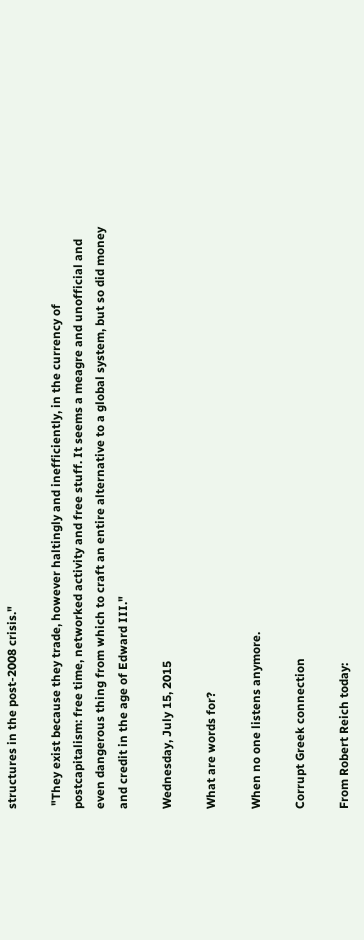structures in the post-2008 crisis."

 "They exist because they trade, however haltingly and inefficiently, in the currency of postcapitalism: free time, networked activity and free stuff. It seems a meagre and unofficial and even dangerous thing from which to craft an entire alternative to a global system, but so did money and credit in the age of Edward III."

Wednesday, July 15, 2015

What are words for?

When no one listens anymore.

Corrupt Greek connection

From Robert Reich today: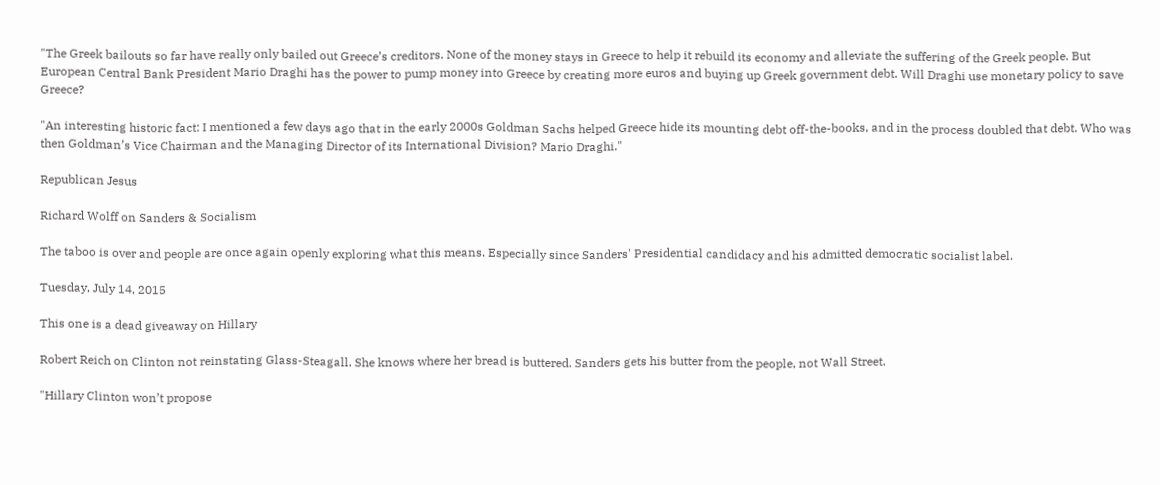"The Greek bailouts so far have really only bailed out Greece’s creditors. None of the money stays in Greece to help it rebuild its economy and alleviate the suffering of the Greek people. But European Central Bank President Mario Draghi has the power to pump money into Greece by creating more euros and buying up Greek government debt. Will Draghi use monetary policy to save Greece?

"An interesting historic fact: I mentioned a few days ago that in the early 2000s Goldman Sachs helped Greece hide its mounting debt off-the-books, and in the process doubled that debt. Who was then Goldman’s Vice Chairman and the Managing Director of its International Division? Mario Draghi."

Republican Jesus

Richard Wolff on Sanders & Socialism

The taboo is over and people are once again openly exploring what this means. Especially since Sanders' Presidential candidacy and his admitted democratic socialist label.

Tuesday, July 14, 2015

This one is a dead giveaway on Hillary

Robert Reich on Clinton not reinstating Glass-Steagall. She knows where her bread is buttered. Sanders gets his butter from the people, not Wall Street.

"Hillary Clinton won’t propose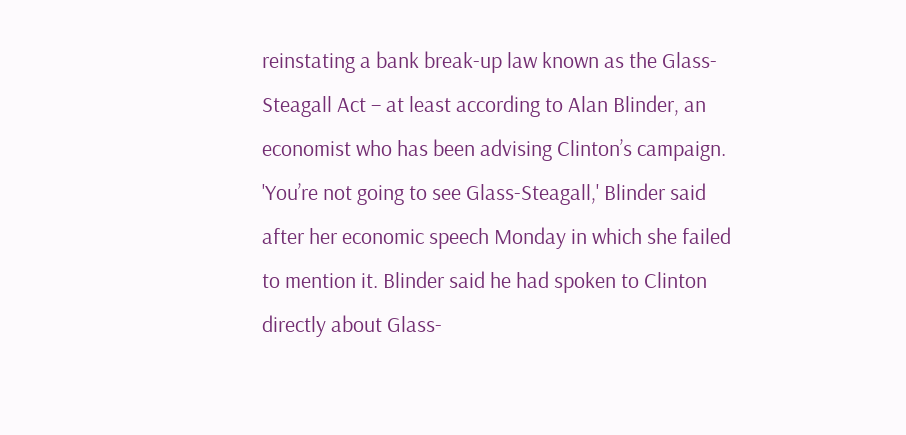reinstating a bank break-up law known as the Glass-Steagall Act – at least according to Alan Blinder, an economist who has been advising Clinton’s campaign. 'You’re not going to see Glass-Steagall,' Blinder said after her economic speech Monday in which she failed to mention it. Blinder said he had spoken to Clinton directly about Glass-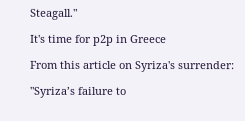Steagall."

It's time for p2p in Greece

From this article on Syriza's surrender:

"Syriza’s failure to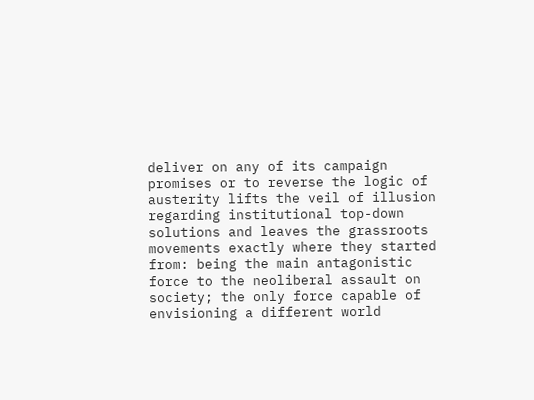deliver on any of its campaign promises or to reverse the logic of austerity lifts the veil of illusion regarding institutional top-down solutions and leaves the grassroots movements exactly where they started from: being the main antagonistic force to the neoliberal assault on society; the only force capable of envisioning a different world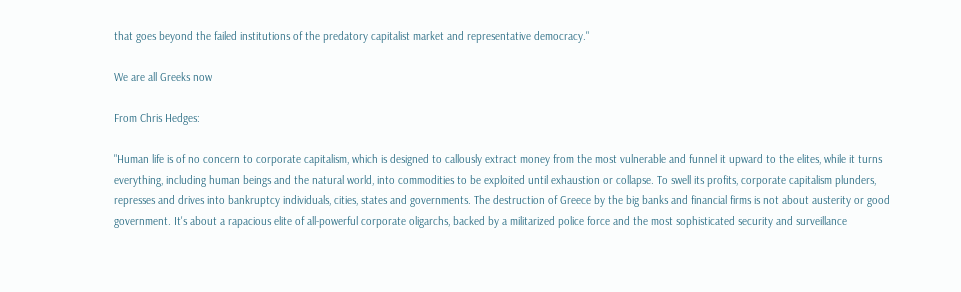that goes beyond the failed institutions of the predatory capitalist market and representative democracy."

We are all Greeks now

From Chris Hedges:

"Human life is of no concern to corporate capitalism, which is designed to callously extract money from the most vulnerable and funnel it upward to the elites, while it turns everything, including human beings and the natural world, into commodities to be exploited until exhaustion or collapse. To swell its profits, corporate capitalism plunders, represses and drives into bankruptcy individuals, cities, states and governments. The destruction of Greece by the big banks and financial firms is not about austerity or good government. It's about a rapacious elite of all-powerful corporate oligarchs, backed by a militarized police force and the most sophisticated security and surveillance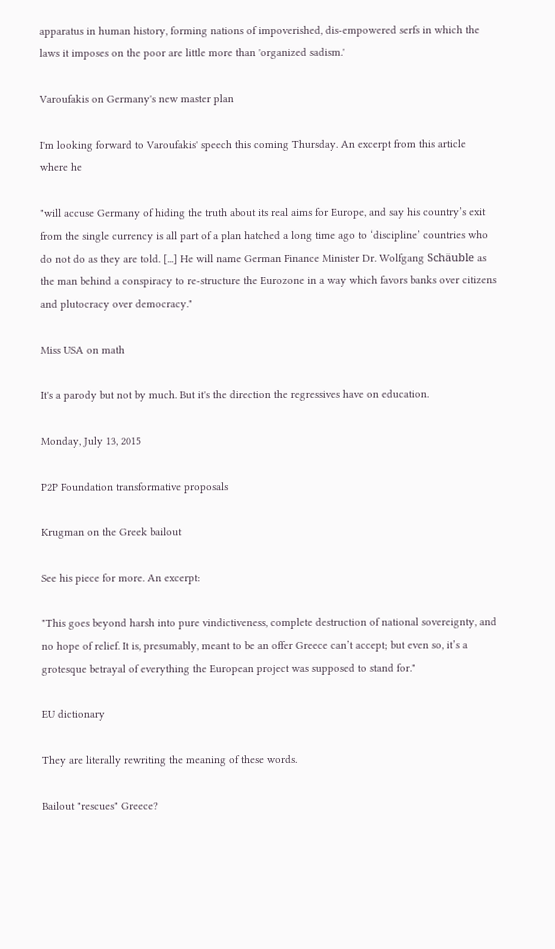apparatus in human history, forming nations of impoverished, dis-empowered serfs in which the laws it imposes on the poor are little more than 'organized sadism.'

Varoufakis on Germany's new master plan

I'm looking forward to Varoufakis' speech this coming Thursday. An excerpt from this article where he

"will accuse Germany of hiding the truth about its real aims for Europe, and say his country’s exit from the single currency is all part of a plan hatched a long time ago to ‘discipline’ countries who do not do as they are told. [...] He will name German Finance Minister Dr. Wolfgang Schäuble as the man behind a conspiracy to re-structure the Eurozone in a way which favors banks over citizens and plutocracy over democracy."

Miss USA on math

It's a parody but not by much. But it's the direction the regressives have on education.

Monday, July 13, 2015

P2P Foundation transformative proposals

Krugman on the Greek bailout

See his piece for more. An excerpt:

"This goes beyond harsh into pure vindictiveness, complete destruction of national sovereignty, and no hope of relief. It is, presumably, meant to be an offer Greece can’t accept; but even so, it’s a grotesque betrayal of everything the European project was supposed to stand for."

EU dictionary

They are literally rewriting the meaning of these words.

Bailout "rescues" Greece?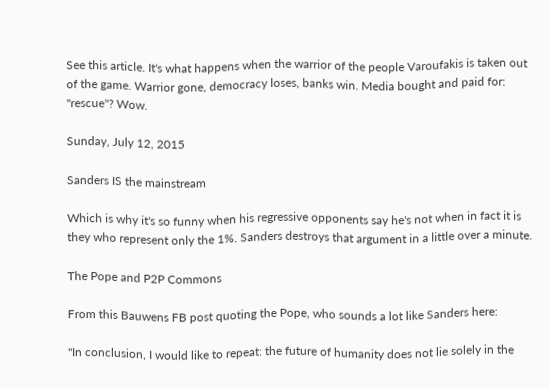See this article. It's what happens when the warrior of the people Varoufakis is taken out of the game. Warrior gone, democracy loses, banks win. Media bought and paid for: "rescue"? Wow.

Sunday, July 12, 2015

Sanders IS the mainstream

Which is why it's so funny when his regressive opponents say he's not when in fact it is they who represent only the 1%. Sanders destroys that argument in a little over a minute.

The Pope and P2P Commons

From this Bauwens FB post quoting the Pope, who sounds a lot like Sanders here:

"In conclusion, I would like to repeat: the future of humanity does not lie solely in the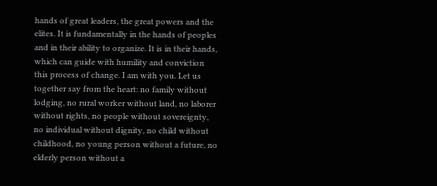hands of great leaders, the great powers and the elites. It is fundamentally in the hands of peoples and in their ability to organize. It is in their hands, which can guide with humility and conviction this process of change. I am with you. Let us together say from the heart: no family without lodging, no rural worker without land, no laborer without rights, no people without sovereignty, no individual without dignity, no child without childhood, no young person without a future, no elderly person without a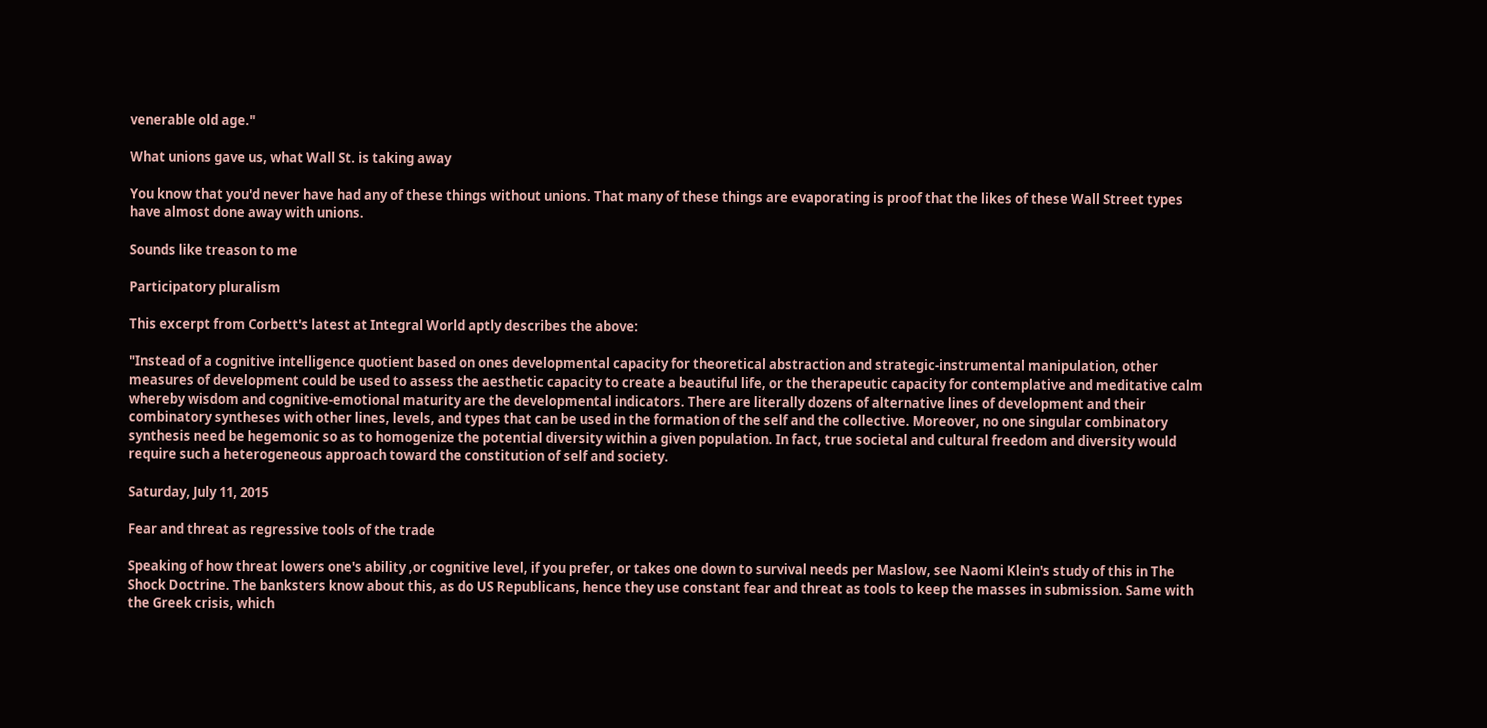venerable old age."

What unions gave us, what Wall St. is taking away

You know that you'd never have had any of these things without unions. That many of these things are evaporating is proof that the likes of these Wall Street types have almost done away with unions.

Sounds like treason to me

Participatory pluralism

This excerpt from Corbett's latest at Integral World aptly describes the above:

"Instead of a cognitive intelligence quotient based on ones developmental capacity for theoretical abstraction and strategic-instrumental manipulation, other measures of development could be used to assess the aesthetic capacity to create a beautiful life, or the therapeutic capacity for contemplative and meditative calm whereby wisdom and cognitive-emotional maturity are the developmental indicators. There are literally dozens of alternative lines of development and their combinatory syntheses with other lines, levels, and types that can be used in the formation of the self and the collective. Moreover, no one singular combinatory synthesis need be hegemonic so as to homogenize the potential diversity within a given population. In fact, true societal and cultural freedom and diversity would require such a heterogeneous approach toward the constitution of self and society.

Saturday, July 11, 2015

Fear and threat as regressive tools of the trade

Speaking of how threat lowers one's ability ,or cognitive level, if you prefer, or takes one down to survival needs per Maslow, see Naomi Klein's study of this in The Shock Doctrine. The banksters know about this, as do US Republicans, hence they use constant fear and threat as tools to keep the masses in submission. Same with the Greek crisis, which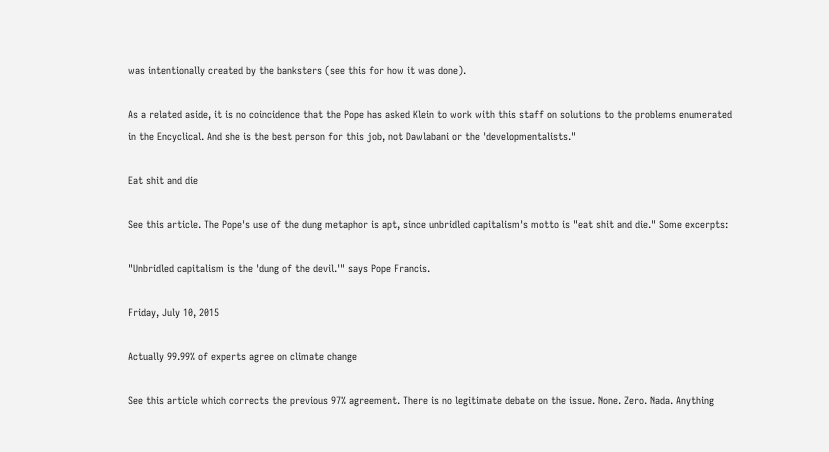was intentionally created by the banksters (see this for how it was done).

As a related aside, it is no coincidence that the Pope has asked Klein to work with this staff on solutions to the problems enumerated in the Encyclical. And she is the best person for this job, not Dawlabani or the 'developmentalists."

Eat shit and die

See this article. The Pope's use of the dung metaphor is apt, since unbridled capitalism's motto is "eat shit and die." Some excerpts:

"Unbridled capitalism is the 'dung of the devil.'" says Pope Francis.

Friday, July 10, 2015

Actually 99.99% of experts agree on climate change

See this article which corrects the previous 97% agreement. There is no legitimate debate on the issue. None. Zero. Nada. Anything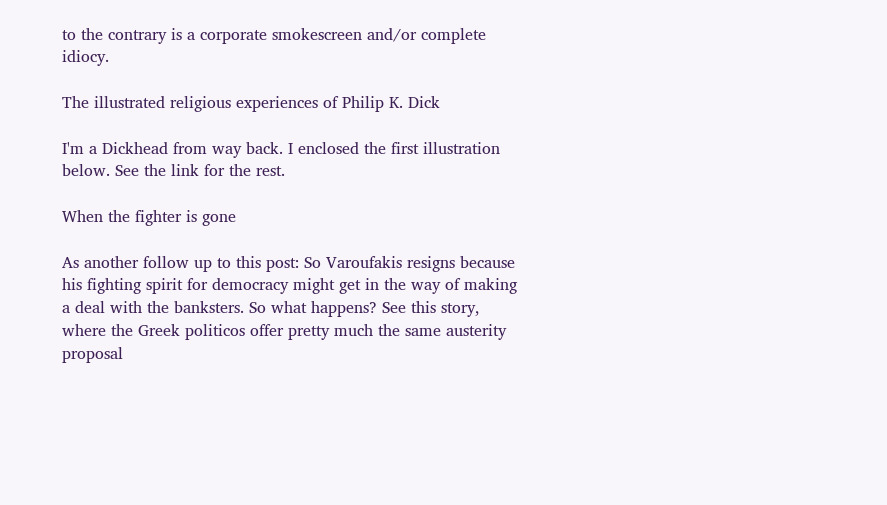to the contrary is a corporate smokescreen and/or complete idiocy.

The illustrated religious experiences of Philip K. Dick

I'm a Dickhead from way back. I enclosed the first illustration below. See the link for the rest.

When the fighter is gone

As another follow up to this post: So Varoufakis resigns because his fighting spirit for democracy might get in the way of making a deal with the banksters. So what happens? See this story, where the Greek politicos offer pretty much the same austerity proposal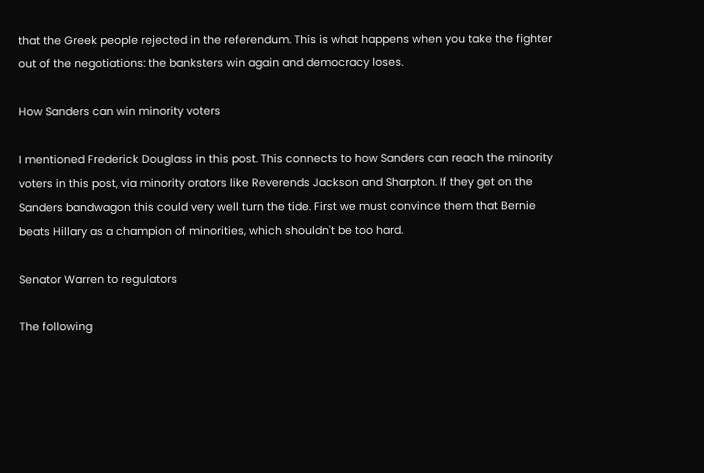that the Greek people rejected in the referendum. This is what happens when you take the fighter out of the negotiations: the banksters win again and democracy loses.

How Sanders can win minority voters

I mentioned Frederick Douglass in this post. This connects to how Sanders can reach the minority voters in this post, via minority orators like Reverends Jackson and Sharpton. If they get on the Sanders bandwagon this could very well turn the tide. First we must convince them that Bernie beats Hillary as a champion of minorities, which shouldn't be too hard.

Senator Warren to regulators

The following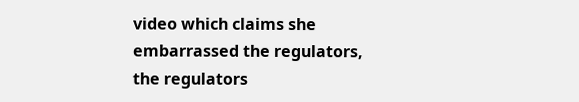video which claims she embarrassed the regulators, the regulators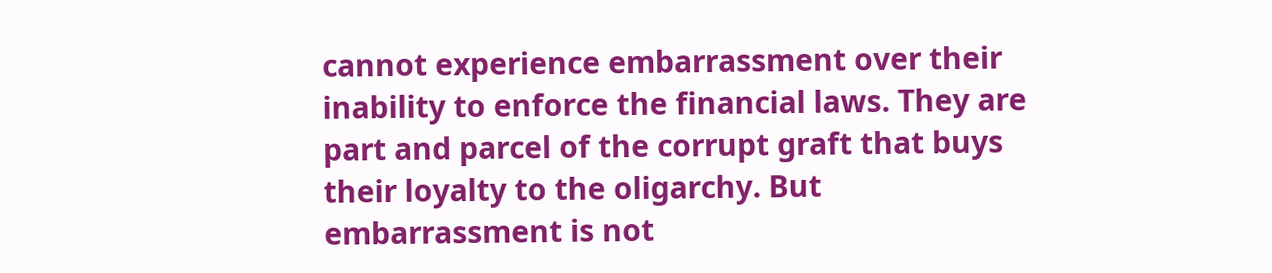cannot experience embarrassment over their inability to enforce the financial laws. They are part and parcel of the corrupt graft that buys their loyalty to the oligarchy. But embarrassment is not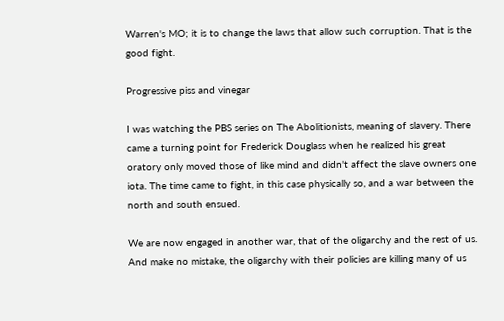Warren's MO; it is to change the laws that allow such corruption. That is the good fight.

Progressive piss and vinegar

I was watching the PBS series on The Abolitionists, meaning of slavery. There came a turning point for Frederick Douglass when he realized his great oratory only moved those of like mind and didn't affect the slave owners one iota. The time came to fight, in this case physically so, and a war between the north and south ensued.

We are now engaged in another war, that of the oligarchy and the rest of us. And make no mistake, the oligarchy with their policies are killing many of us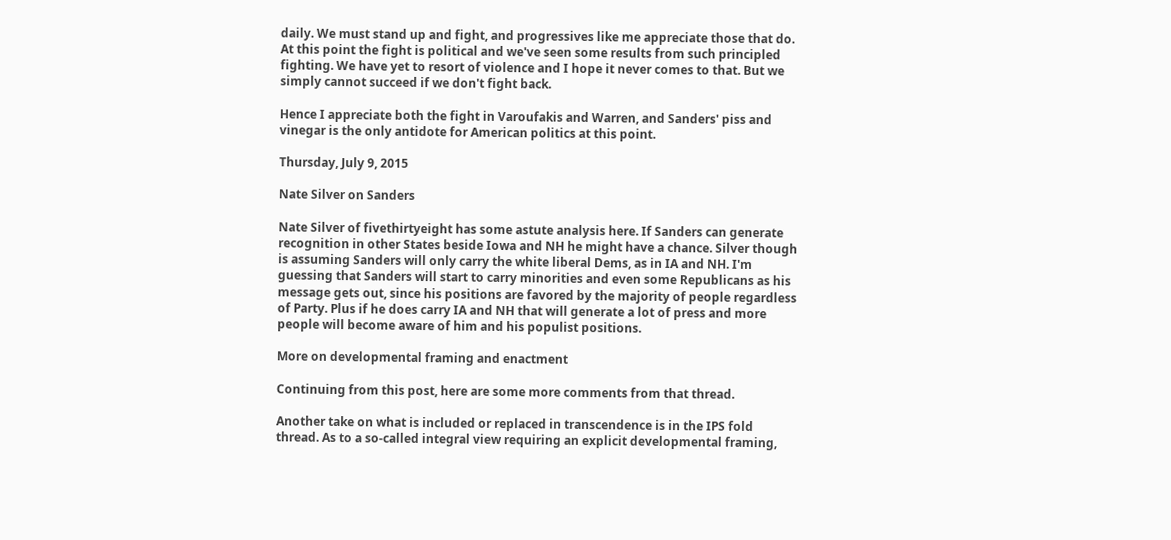daily. We must stand up and fight, and progressives like me appreciate those that do. At this point the fight is political and we've seen some results from such principled fighting. We have yet to resort of violence and I hope it never comes to that. But we simply cannot succeed if we don't fight back.

Hence I appreciate both the fight in Varoufakis and Warren, and Sanders' piss and vinegar is the only antidote for American politics at this point.

Thursday, July 9, 2015

Nate Silver on Sanders

Nate Silver of fivethirtyeight has some astute analysis here. If Sanders can generate recognition in other States beside Iowa and NH he might have a chance. Silver though is assuming Sanders will only carry the white liberal Dems, as in IA and NH. I'm guessing that Sanders will start to carry minorities and even some Republicans as his message gets out, since his positions are favored by the majority of people regardless of Party. Plus if he does carry IA and NH that will generate a lot of press and more people will become aware of him and his populist positions.

More on developmental framing and enactment

Continuing from this post, here are some more comments from that thread.

Another take on what is included or replaced in transcendence is in the IPS fold thread. As to a so-called integral view requiring an explicit developmental framing,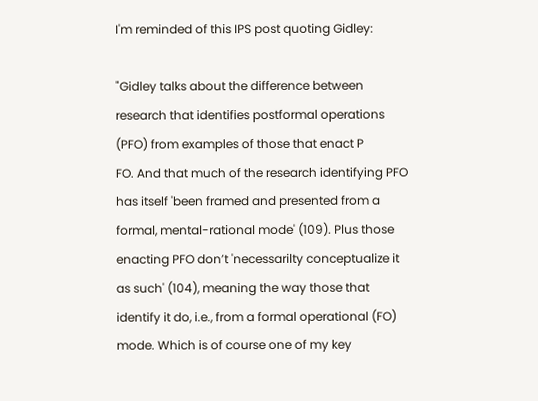I'm reminded of this IPS post quoting Gidley:

"Gidley talks about the difference between research that identifies postformal operations (PFO) from examples of those that enact P
FO. And that much of the research identifying PFO has itself 'been framed and presented from a formal, mental-rational mode' (109). Plus those enacting PFO don’t 'necessarilty conceptualize it as such' (104), meaning the way those that identify it do, i.e., from a formal operational (FO) mode. Which is of course one of my key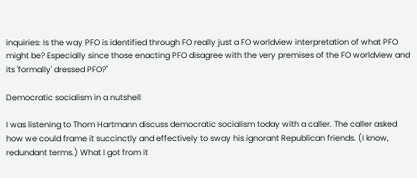inquiries: Is the way PFO is identified through FO really just a FO worldview interpretation of what PFO might be? Especially since those enacting PFO disagree with the very premises of the FO worldview and its 'formally' dressed PFO?"

Democratic socialism in a nutshell

I was listening to Thom Hartmann discuss democratic socialism today with a caller. The caller asked how we could frame it succinctly and effectively to sway his ignorant Republican friends. (I know, redundant terms.) What I got from it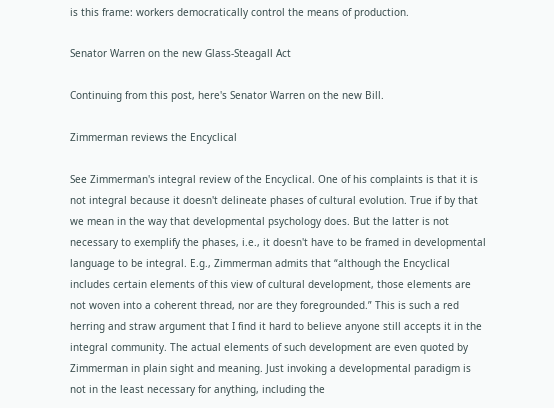is this frame: workers democratically control the means of production.

Senator Warren on the new Glass-Steagall Act

Continuing from this post, here's Senator Warren on the new Bill.

Zimmerman reviews the Encyclical

See Zimmerman's integral review of the Encyclical. One of his complaints is that it is not integral because it doesn't delineate phases of cultural evolution. True if by that we mean in the way that developmental psychology does. But the latter is not necessary to exemplify the phases, i.e., it doesn't have to be framed in developmental language to be integral. E.g., Zimmerman admits that “although the Encyclical includes certain elements of this view of cultural development, those elements are not woven into a coherent thread, nor are they foregrounded.” This is such a red herring and straw argument that I find it hard to believe anyone still accepts it in the integral community. The actual elements of such development are even quoted by Zimmerman in plain sight and meaning. Just invoking a developmental paradigm is not in the least necessary for anything, including the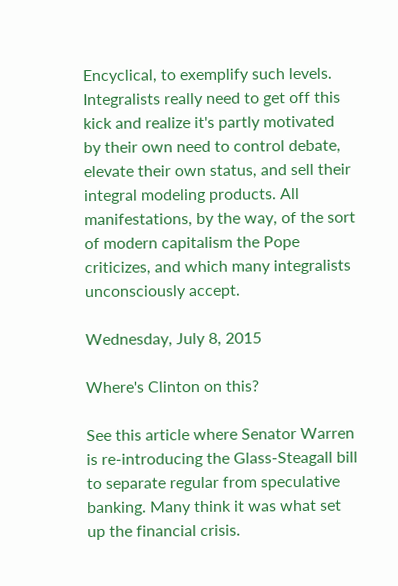Encyclical, to exemplify such levels. Integralists really need to get off this kick and realize it's partly motivated by their own need to control debate, elevate their own status, and sell their integral modeling products. All manifestations, by the way, of the sort of modern capitalism the Pope criticizes, and which many integralists unconsciously accept.

Wednesday, July 8, 2015

Where's Clinton on this?

See this article where Senator Warren is re-introducing the Glass-Steagall bill to separate regular from speculative banking. Many think it was what set up the financial crisis.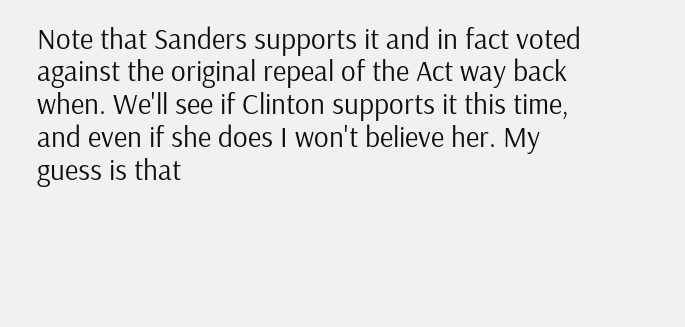Note that Sanders supports it and in fact voted against the original repeal of the Act way back when. We'll see if Clinton supports it this time, and even if she does I won't believe her. My guess is that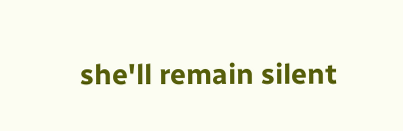she'll remain silent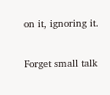on it, ignoring it.

Forget small talk